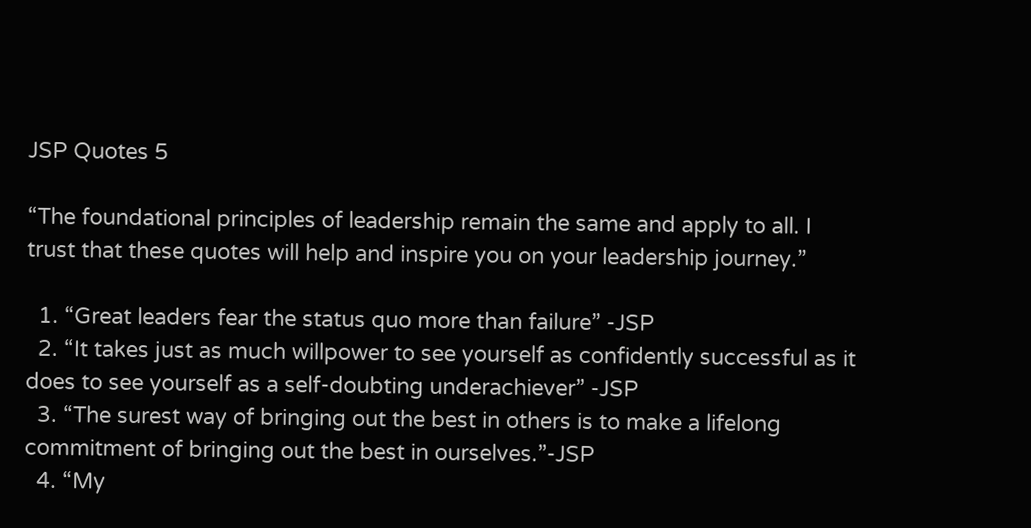JSP Quotes 5

“The foundational principles of leadership remain the same and apply to all. I trust that these quotes will help and inspire you on your leadership journey.”

  1. “Great leaders fear the status quo more than failure” -JSP
  2. “It takes just as much willpower to see yourself as confidently successful as it does to see yourself as a self-doubting underachiever” -JSP
  3. “The surest way of bringing out the best in others is to make a lifelong commitment of bringing out the best in ourselves.”-JSP
  4. “My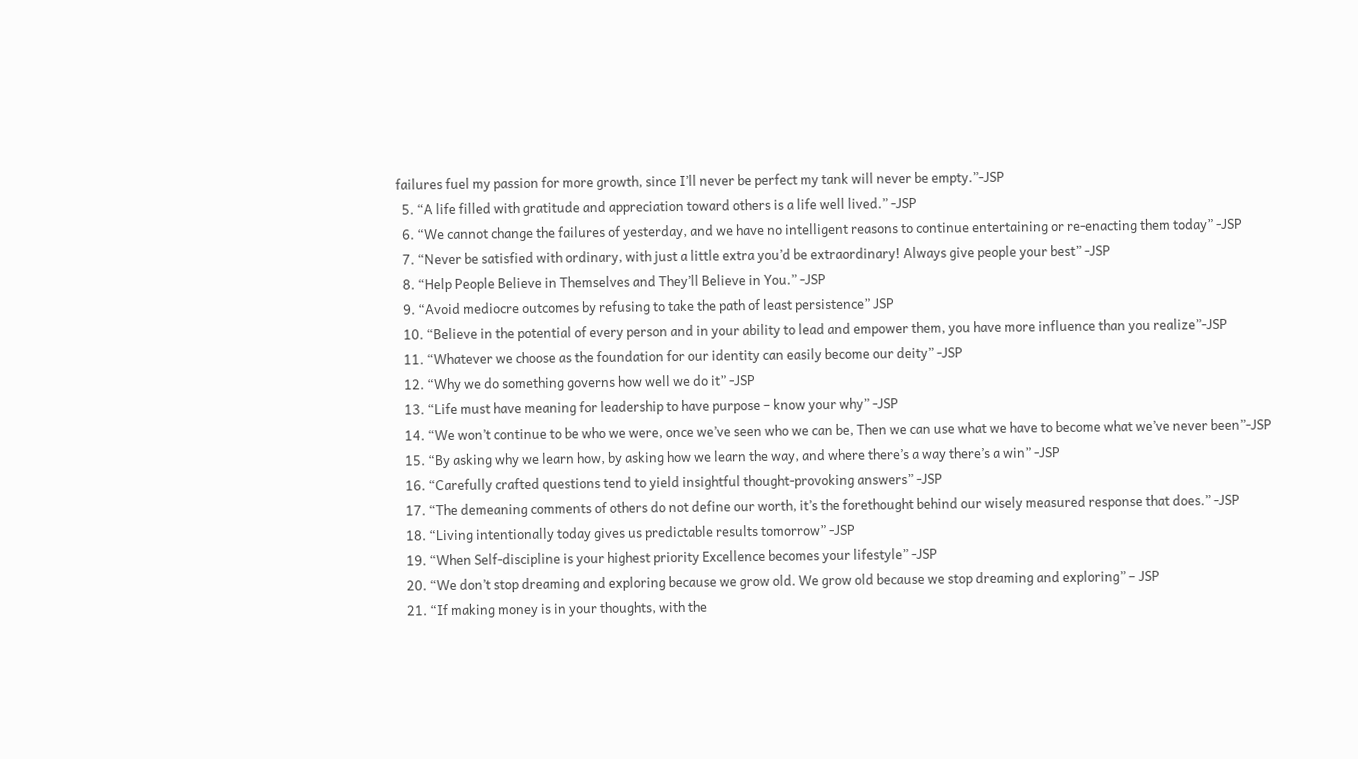failures fuel my passion for more growth, since I’ll never be perfect my tank will never be empty.”-JSP
  5. “A life filled with gratitude and appreciation toward others is a life well lived.” -JSP
  6. “We cannot change the failures of yesterday, and we have no intelligent reasons to continue entertaining or re-enacting them today” -JSP
  7. “Never be satisfied with ordinary, with just a little extra you’d be extraordinary! Always give people your best” -JSP
  8. “Help People Believe in Themselves and They’ll Believe in You.” -JSP
  9. “Avoid mediocre outcomes by refusing to take the path of least persistence” JSP
  10. “Believe in the potential of every person and in your ability to lead and empower them, you have more influence than you realize”-JSP
  11. “Whatever we choose as the foundation for our identity can easily become our deity” -JSP
  12. “Why we do something governs how well we do it” -JSP
  13. “Life must have meaning for leadership to have purpose – know your why” -JSP
  14. “We won’t continue to be who we were, once we’ve seen who we can be, Then we can use what we have to become what we’ve never been”-JSP
  15. “By asking why we learn how, by asking how we learn the way, and where there’s a way there’s a win” -JSP
  16. “Carefully crafted questions tend to yield insightful thought-provoking answers” -JSP
  17. “The demeaning comments of others do not define our worth, it’s the forethought behind our wisely measured response that does.” -JSP
  18. “Living intentionally today gives us predictable results tomorrow” -JSP
  19. “When Self-discipline is your highest priority Excellence becomes your lifestyle” -JSP
  20. “We don’t stop dreaming and exploring because we grow old. We grow old because we stop dreaming and exploring” – JSP
  21. “If making money is in your thoughts, with the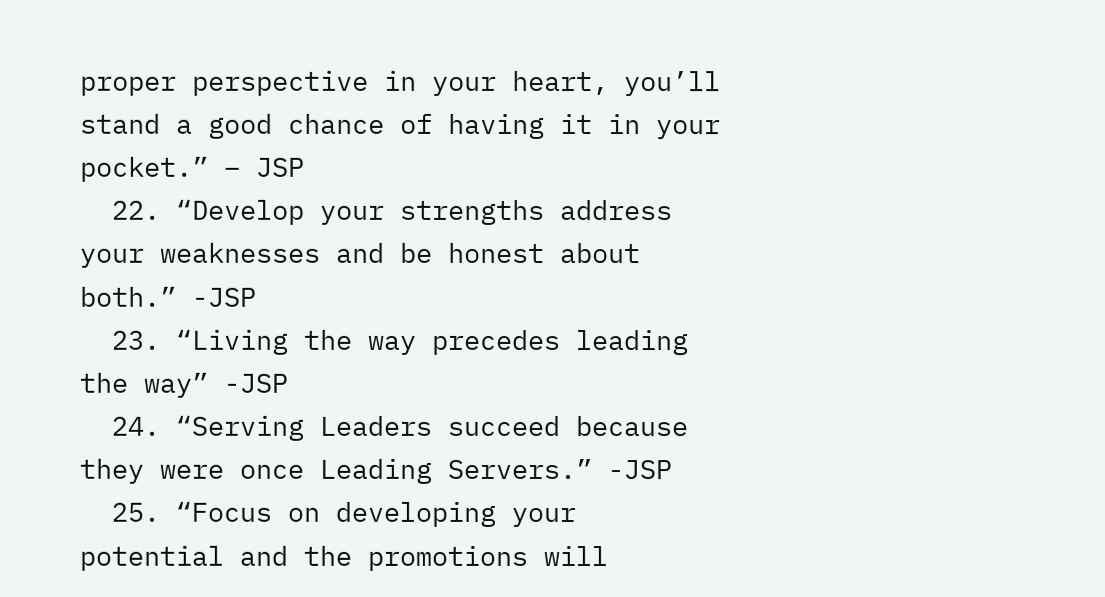proper perspective in your heart, you’ll stand a good chance of having it in your pocket.” – JSP
  22. “Develop your strengths address your weaknesses and be honest about both.” -JSP
  23. “Living the way precedes leading the way” -JSP
  24. “Serving Leaders succeed because they were once Leading Servers.” -JSP
  25. “Focus on developing your potential and the promotions will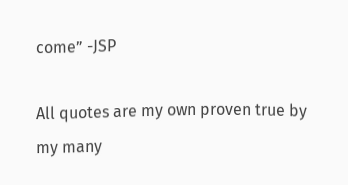come” -JSP

All quotes are my own proven true by my many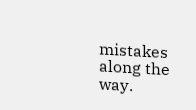mistakes along the way.